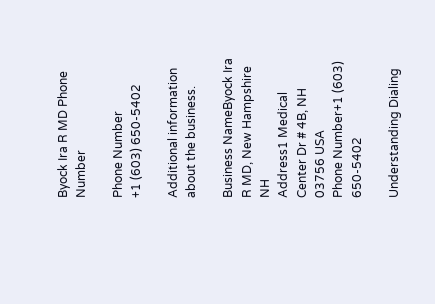Byock Ira R MD Phone Number

Phone Number
+1 (603) 650-5402

Additional information about the business.

Business NameByock Ira R MD, New Hampshire NH
Address1 Medical Center Dr # 4B, NH 03756 USA
Phone Number+1 (603) 650-5402

Understanding Dialing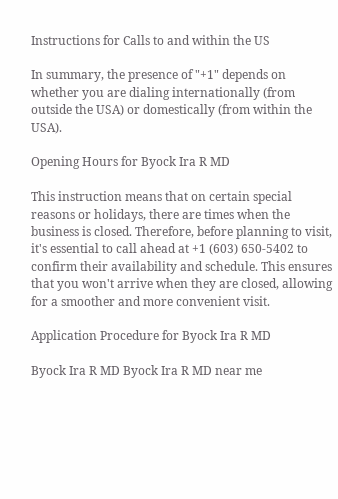Instructions for Calls to and within the US

In summary, the presence of "+1" depends on whether you are dialing internationally (from outside the USA) or domestically (from within the USA).

Opening Hours for Byock Ira R MD

This instruction means that on certain special reasons or holidays, there are times when the business is closed. Therefore, before planning to visit, it's essential to call ahead at +1 (603) 650-5402 to confirm their availability and schedule. This ensures that you won't arrive when they are closed, allowing for a smoother and more convenient visit.

Application Procedure for Byock Ira R MD

Byock Ira R MD Byock Ira R MD near me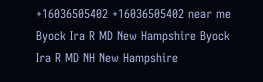+16036505402 +16036505402 near me Byock Ira R MD New Hampshire Byock Ira R MD NH New Hampshire